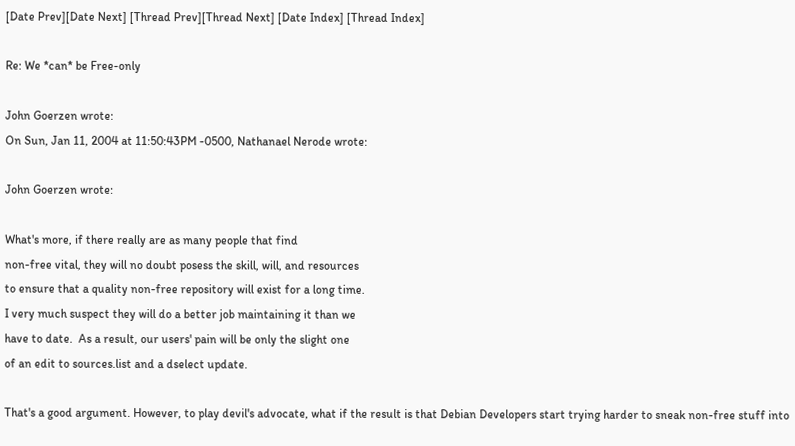[Date Prev][Date Next] [Thread Prev][Thread Next] [Date Index] [Thread Index]

Re: We *can* be Free-only

John Goerzen wrote:
On Sun, Jan 11, 2004 at 11:50:43PM -0500, Nathanael Nerode wrote:

John Goerzen wrote:

What's more, if there really are as many people that find
non-free vital, they will no doubt posess the skill, will, and resources
to ensure that a quality non-free repository will exist for a long time.
I very much suspect they will do a better job maintaining it than we
have to date.  As a result, our users' pain will be only the slight one
of an edit to sources.list and a dselect update.

That's a good argument. However, to play devil's advocate, what if the result is that Debian Developers start trying harder to sneak non-free stuff into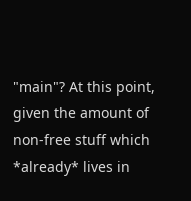"main"? At this point, given the amount of non-free stuff which *already* lives in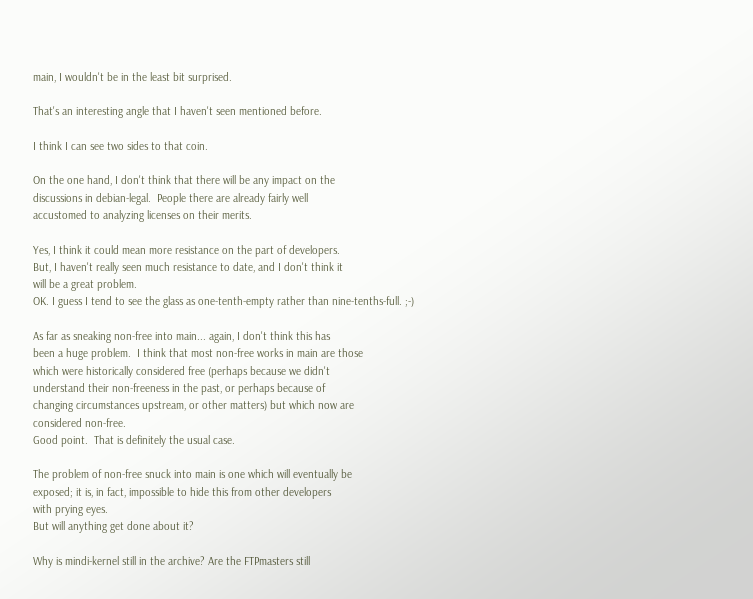main, I wouldn't be in the least bit surprised.

That's an interesting angle that I haven't seen mentioned before.

I think I can see two sides to that coin.

On the one hand, I don't think that there will be any impact on the
discussions in debian-legal.  People there are already fairly well
accustomed to analyzing licenses on their merits.

Yes, I think it could mean more resistance on the part of developers.
But, I haven't really seen much resistance to date, and I don't think it
will be a great problem.
OK. I guess I tend to see the glass as one-tenth-empty rather than nine-tenths-full. ;-)

As far as sneaking non-free into main... again, I don't think this has
been a huge problem.  I think that most non-free works in main are those
which were historically considered free (perhaps because we didn't
understand their non-freeness in the past, or perhaps because of
changing circumstances upstream, or other matters) but which now are
considered non-free.
Good point.  That is definitely the usual case.

The problem of non-free snuck into main is one which will eventually be
exposed; it is, in fact, impossible to hide this from other developers
with prying eyes.
But will anything get done about it?

Why is mindi-kernel still in the archive? Are the FTPmasters still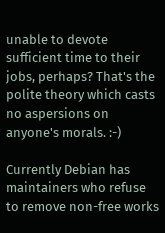unable to devote sufficient time to their jobs, perhaps? That's the polite theory which casts no aspersions on anyone's morals. :-)

Currently Debian has maintainers who refuse to remove non-free works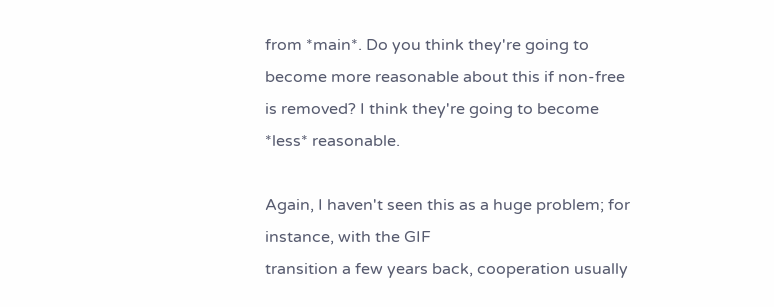from *main*. Do you think they're going to become more reasonable about this if non-free is removed? I think they're going to become *less* reasonable.

Again, I haven't seen this as a huge problem; for instance, with the GIF
transition a few years back, cooperation usually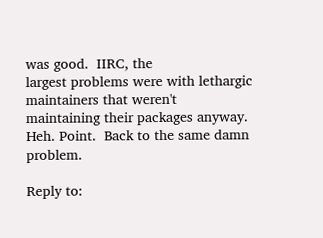was good.  IIRC, the
largest problems were with lethargic maintainers that weren't
maintaining their packages anyway.
Heh. Point.  Back to the same damn problem.

Reply to: